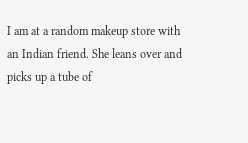I am at a random makeup store with an Indian friend. She leans over and picks up a tube of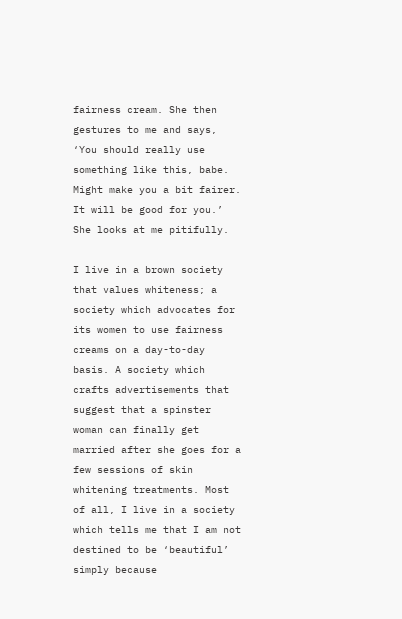fairness cream. She then gestures to me and says, ‘You should really use something like this, babe. Might make you a bit fairer. It will be good for you.’ She looks at me pitifully.

I live in a brown society that values whiteness; a society which advocates for its women to use fairness creams on a day-to-day basis. A society which crafts advertisements that suggest that a spinster woman can finally get married after she goes for a few sessions of skin whitening treatments. Most of all, I live in a society which tells me that I am not destined to be ‘beautiful’ simply because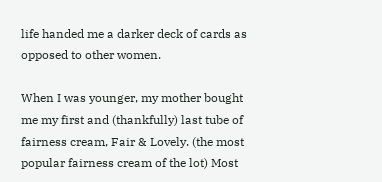life handed me a darker deck of cards as opposed to other women.

When I was younger, my mother bought me my first and (thankfully) last tube of fairness cream, Fair & Lovely. (the most popular fairness cream of the lot) Most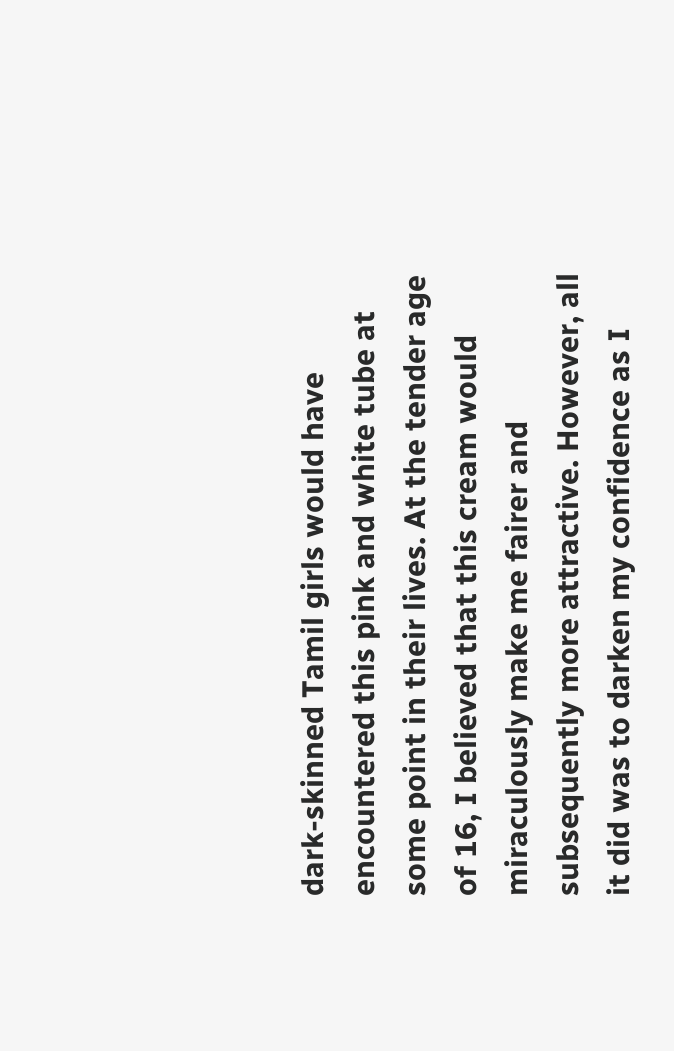dark-skinned Tamil girls would have encountered this pink and white tube at some point in their lives. At the tender age of 16, I believed that this cream would miraculously make me fairer and subsequently more attractive. However, all it did was to darken my confidence as I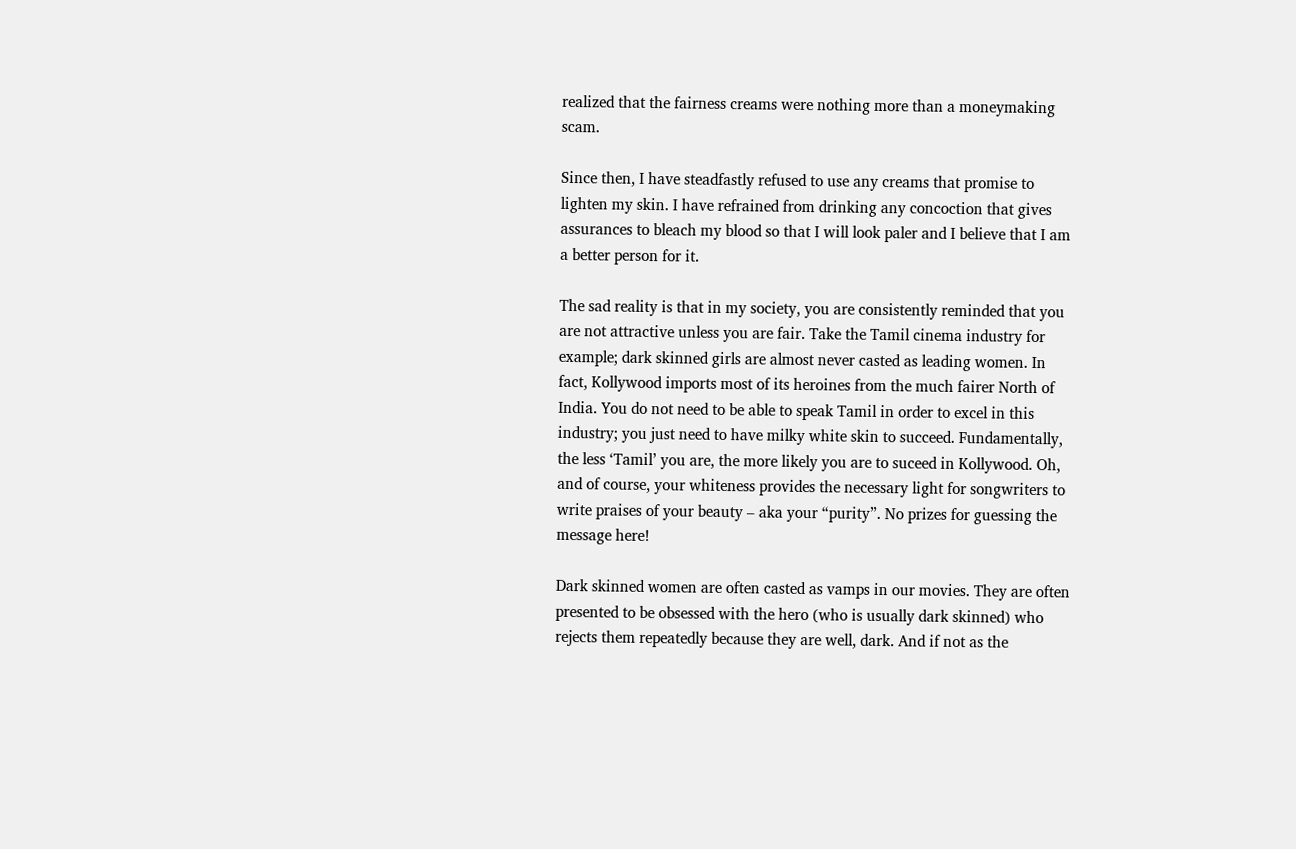realized that the fairness creams were nothing more than a moneymaking scam.

Since then, I have steadfastly refused to use any creams that promise to lighten my skin. I have refrained from drinking any concoction that gives assurances to bleach my blood so that I will look paler and I believe that I am a better person for it.

The sad reality is that in my society, you are consistently reminded that you are not attractive unless you are fair. Take the Tamil cinema industry for example; dark skinned girls are almost never casted as leading women. In fact, Kollywood imports most of its heroines from the much fairer North of India. You do not need to be able to speak Tamil in order to excel in this industry; you just need to have milky white skin to succeed. Fundamentally, the less ‘Tamil’ you are, the more likely you are to suceed in Kollywood. Oh, and of course, your whiteness provides the necessary light for songwriters to write praises of your beauty – aka your “purity”. No prizes for guessing the message here!

Dark skinned women are often casted as vamps in our movies. They are often presented to be obsessed with the hero (who is usually dark skinned) who rejects them repeatedly because they are well, dark. And if not as the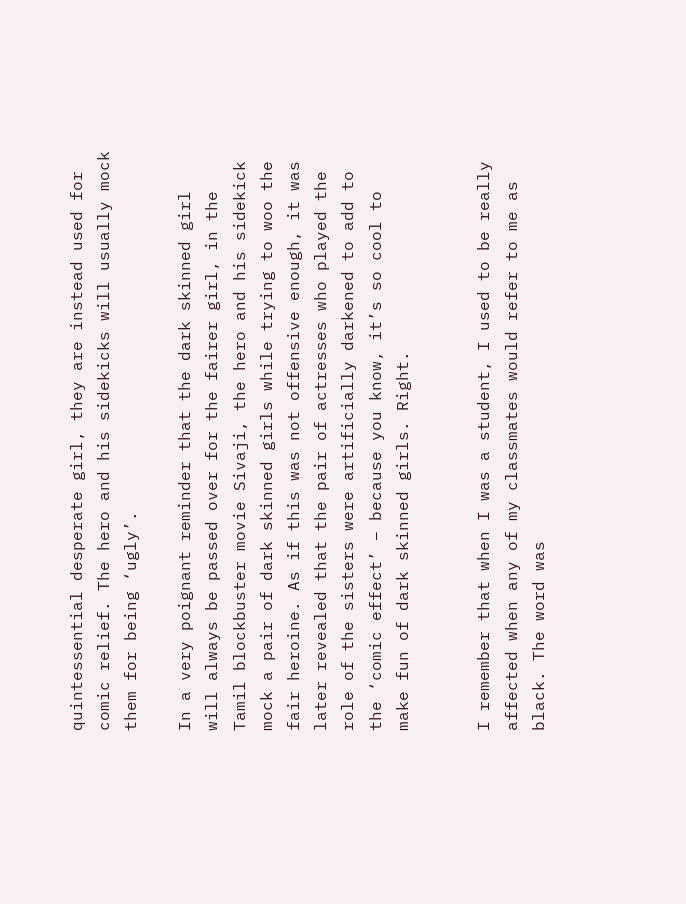quintessential desperate girl, they are instead used for comic relief. The hero and his sidekicks will usually mock them for being ‘ugly’.

In a very poignant reminder that the dark skinned girl will always be passed over for the fairer girl, in the Tamil blockbuster movie Sivaji, the hero and his sidekick mock a pair of dark skinned girls while trying to woo the fair heroine. As if this was not offensive enough, it was later revealed that the pair of actresses who played the role of the sisters were artificially darkened to add to the ‘comic effect’ – because you know, it’s so cool to make fun of dark skinned girls. Right.


I remember that when I was a student, I used to be really affected when any of my classmates would refer to me as black. The word was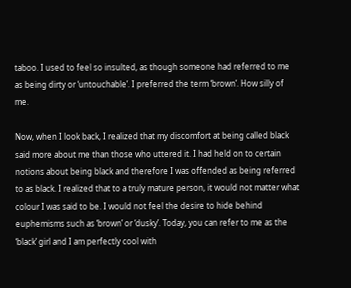taboo. I used to feel so insulted, as though someone had referred to me as being dirty or ‘untouchable’. I preferred the term ‘brown’. How silly of me.

Now, when I look back, I realized that my discomfort at being called black said more about me than those who uttered it. I had held on to certain notions about being black and therefore I was offended as being referred to as black. I realized that to a truly mature person, it would not matter what colour I was said to be. I would not feel the desire to hide behind euphemisms such as ‘brown’ or ‘dusky’. Today, you can refer to me as the ‘black’ girl and I am perfectly cool with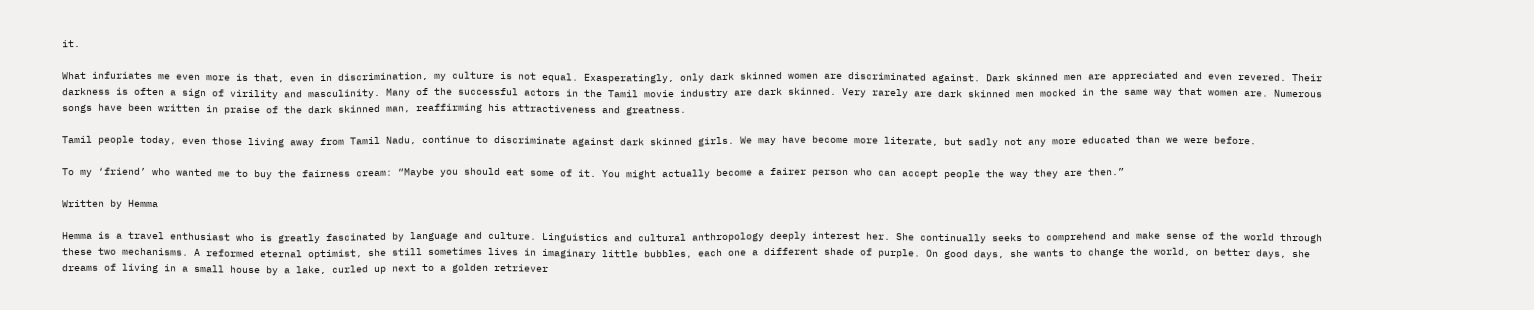it.

What infuriates me even more is that, even in discrimination, my culture is not equal. Exasperatingly, only dark skinned women are discriminated against. Dark skinned men are appreciated and even revered. Their darkness is often a sign of virility and masculinity. Many of the successful actors in the Tamil movie industry are dark skinned. Very rarely are dark skinned men mocked in the same way that women are. Numerous songs have been written in praise of the dark skinned man, reaffirming his attractiveness and greatness.

Tamil people today, even those living away from Tamil Nadu, continue to discriminate against dark skinned girls. We may have become more literate, but sadly not any more educated than we were before.

To my ‘friend’ who wanted me to buy the fairness cream: “Maybe you should eat some of it. You might actually become a fairer person who can accept people the way they are then.”

Written by Hemma

Hemma is a travel enthusiast who is greatly fascinated by language and culture. Linguistics and cultural anthropology deeply interest her. She continually seeks to comprehend and make sense of the world through these two mechanisms. A reformed eternal optimist, she still sometimes lives in imaginary little bubbles, each one a different shade of purple. On good days, she wants to change the world, on better days, she dreams of living in a small house by a lake, curled up next to a golden retriever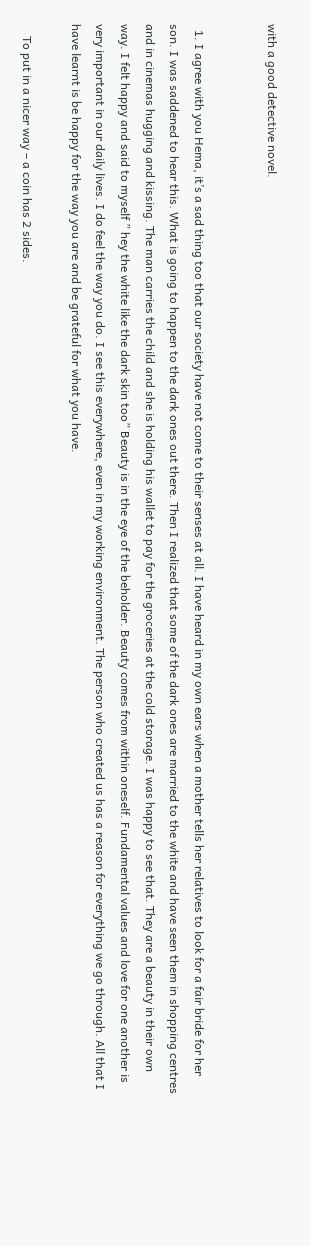with a good detective novel.


  1. I agree with you Hema, it’s a sad thing too that our society have not come to their senses at all. I have heard in my own ears when a mother tells her relatives to look for a fair bride for her son. I was saddened to hear this. What is going to happen to the dark ones out there. Then I realized that some of the dark ones are married to the white and have seen them in shopping centres and in cinemas hugging and kissing. The man carries the child and she is holding his wallet to pay for the groceries at the cold storage. I was happy to see that. They are a beauty in their own way. I felt happy and said to myself ” hey the white like the dark skin too” Beauty is in the eye of the beholder. Beauty comes from within oneself. Fundamental values and love for one another is very important in our daily lives. I do feel the way you do. I see this everywhere, even in my working environment. The person who created us has a reason for everything we go through. All that I have learnt is be happy for the way you are and be grateful for what you have.

    To put in a nicer way – a coin has 2 sides.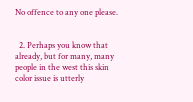No offence to any one please.


  2. Perhaps you know that already, but for many, many people in the west this skin color issue is utterly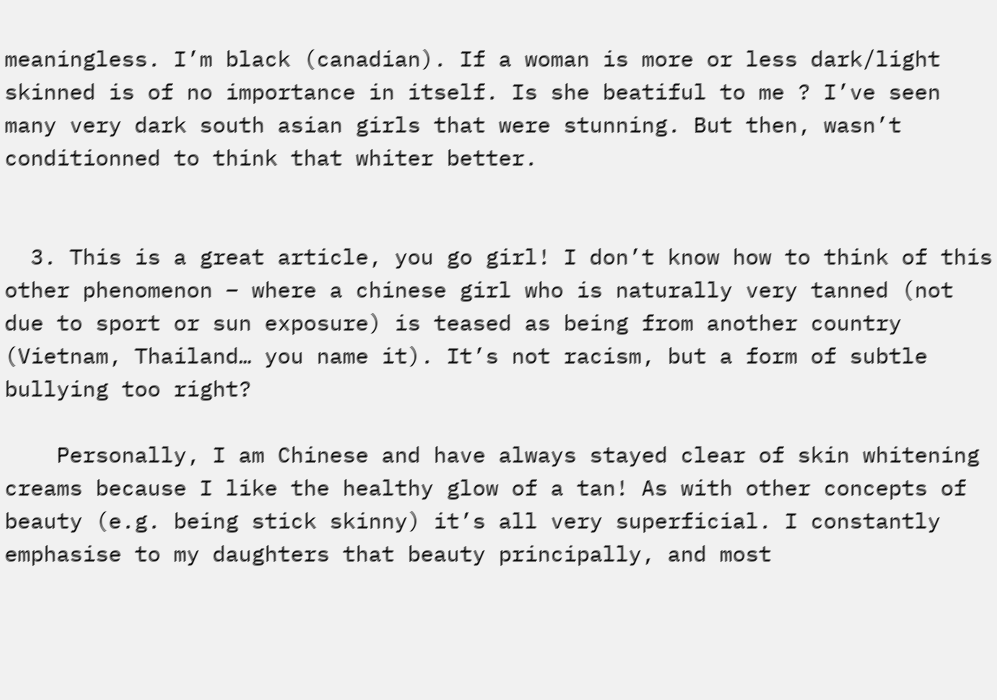meaningless. I’m black (canadian). If a woman is more or less dark/light skinned is of no importance in itself. Is she beatiful to me ? I’ve seen many very dark south asian girls that were stunning. But then, wasn’t conditionned to think that whiter better.


  3. This is a great article, you go girl! I don’t know how to think of this other phenomenon – where a chinese girl who is naturally very tanned (not due to sport or sun exposure) is teased as being from another country (Vietnam, Thailand… you name it). It’s not racism, but a form of subtle bullying too right?

    Personally, I am Chinese and have always stayed clear of skin whitening creams because I like the healthy glow of a tan! As with other concepts of beauty (e.g. being stick skinny) it’s all very superficial. I constantly emphasise to my daughters that beauty principally, and most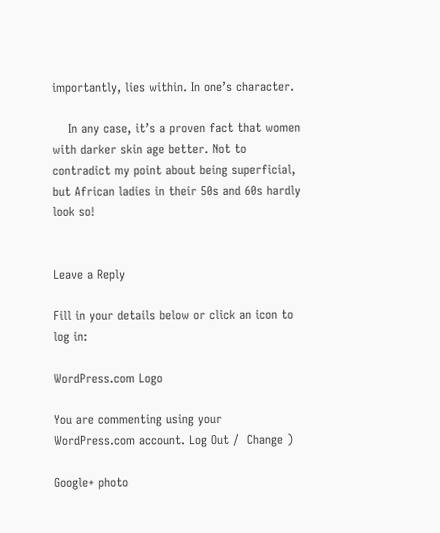importantly, lies within. In one’s character.

    In any case, it’s a proven fact that women with darker skin age better. Not to contradict my point about being superficial, but African ladies in their 50s and 60s hardly look so!


Leave a Reply

Fill in your details below or click an icon to log in:

WordPress.com Logo

You are commenting using your WordPress.com account. Log Out /  Change )

Google+ photo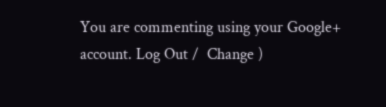You are commenting using your Google+ account. Log Out /  Change )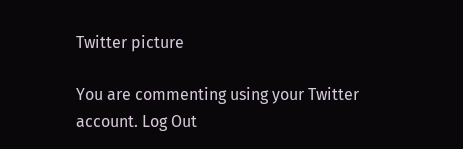Twitter picture

You are commenting using your Twitter account. Log Out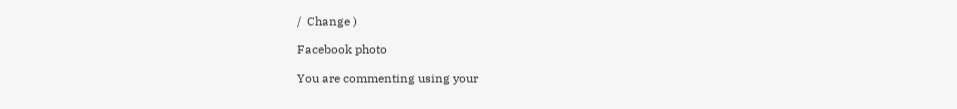/  Change )

Facebook photo

You are commenting using your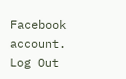Facebook account. Log Out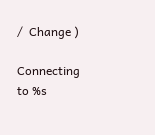/  Change )

Connecting to %s